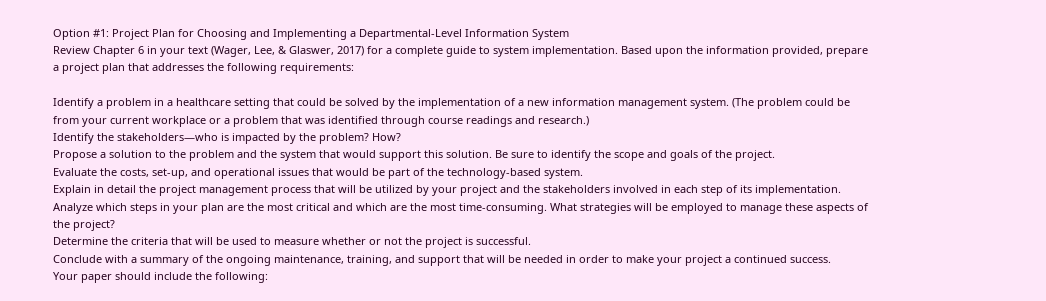Option #1: Project Plan for Choosing and Implementing a Departmental-Level Information System
Review Chapter 6 in your text (Wager, Lee, & Glaswer, 2017) for a complete guide to system implementation. Based upon the information provided, prepare a project plan that addresses the following requirements:

Identify a problem in a healthcare setting that could be solved by the implementation of a new information management system. (The problem could be from your current workplace or a problem that was identified through course readings and research.)
Identify the stakeholders—who is impacted by the problem? How?
Propose a solution to the problem and the system that would support this solution. Be sure to identify the scope and goals of the project.
Evaluate the costs, set-up, and operational issues that would be part of the technology-based system.
Explain in detail the project management process that will be utilized by your project and the stakeholders involved in each step of its implementation.
Analyze which steps in your plan are the most critical and which are the most time-consuming. What strategies will be employed to manage these aspects of the project?
Determine the criteria that will be used to measure whether or not the project is successful.
Conclude with a summary of the ongoing maintenance, training, and support that will be needed in order to make your project a continued success.
Your paper should include the following: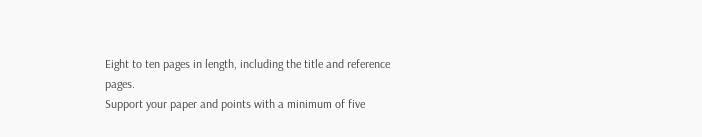Eight to ten pages in length, including the title and reference pages.
Support your paper and points with a minimum of five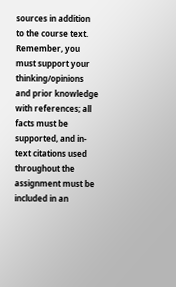sources in addition to the course text. Remember, you must support your thinking/opinions and prior knowledge with references; all facts must be supported, and in-text citations used throughout the assignment must be included in an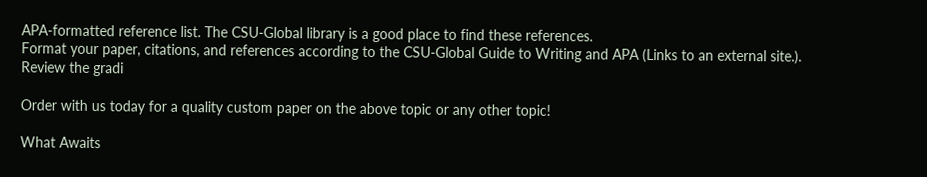APA-formatted reference list. The CSU-Global library is a good place to find these references.
Format your paper, citations, and references according to the CSU-Global Guide to Writing and APA (Links to an external site.).
Review the gradi

Order with us today for a quality custom paper on the above topic or any other topic!

What Awaits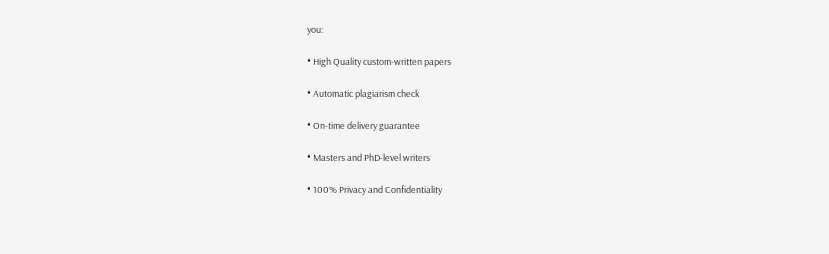you:

• High Quality custom-written papers

• Automatic plagiarism check

• On-time delivery guarantee

• Masters and PhD-level writers

• 100% Privacy and Confidentiality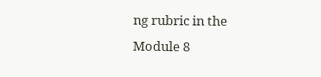ng rubric in the Module 8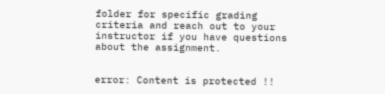folder for specific grading criteria and reach out to your instructor if you have questions about the assignment.


error: Content is protected !!